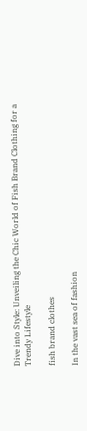Dive into Style: Unveiling the Chic World of Fish Brand Clothing for a Trendy Lifestyle

fish brand clothes

In the vast sea of fashion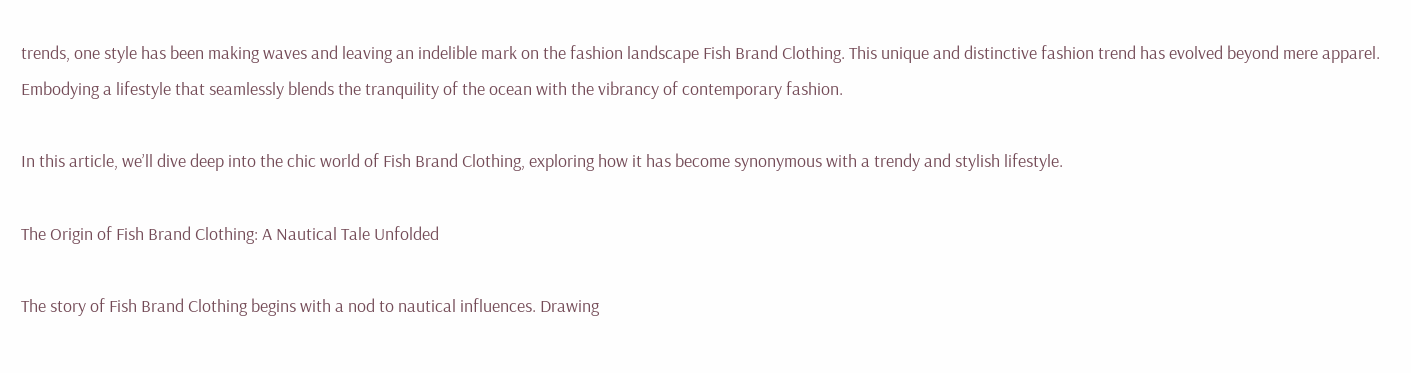trends, one style has been making waves and leaving an indelible mark on the fashion landscape Fish Brand Clothing. This unique and distinctive fashion trend has evolved beyond mere apparel. Embodying a lifestyle that seamlessly blends the tranquility of the ocean with the vibrancy of contemporary fashion.

In this article, we’ll dive deep into the chic world of Fish Brand Clothing, exploring how it has become synonymous with a trendy and stylish lifestyle.

The Origin of Fish Brand Clothing: A Nautical Tale Unfolded

The story of Fish Brand Clothing begins with a nod to nautical influences. Drawing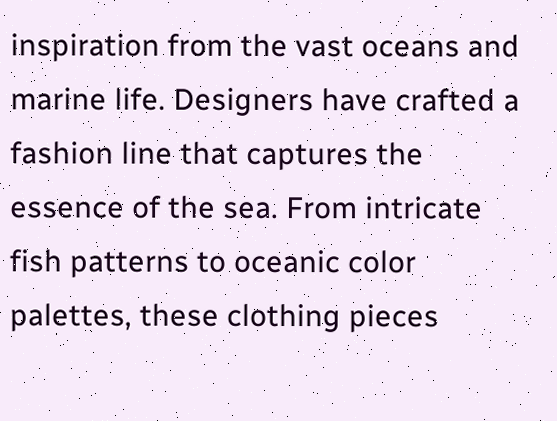inspiration from the vast oceans and marine life. Designers have crafted a fashion line that captures the essence of the sea. From intricate fish patterns to oceanic color palettes, these clothing pieces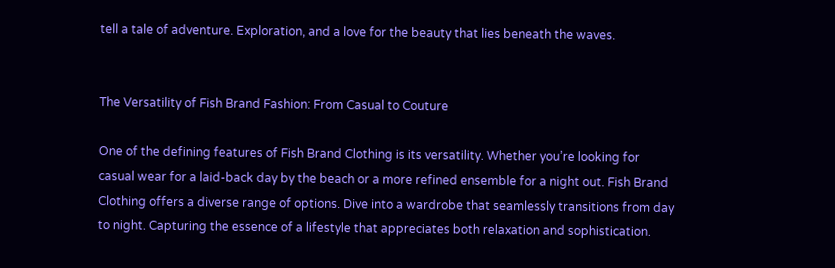tell a tale of adventure. Exploration, and a love for the beauty that lies beneath the waves.


The Versatility of Fish Brand Fashion: From Casual to Couture

One of the defining features of Fish Brand Clothing is its versatility. Whether you’re looking for casual wear for a laid-back day by the beach or a more refined ensemble for a night out. Fish Brand Clothing offers a diverse range of options. Dive into a wardrobe that seamlessly transitions from day to night. Capturing the essence of a lifestyle that appreciates both relaxation and sophistication.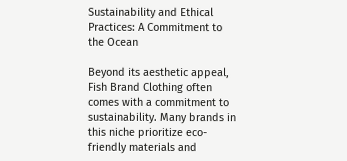Sustainability and Ethical Practices: A Commitment to the Ocean

Beyond its aesthetic appeal, Fish Brand Clothing often comes with a commitment to sustainability. Many brands in this niche prioritize eco-friendly materials and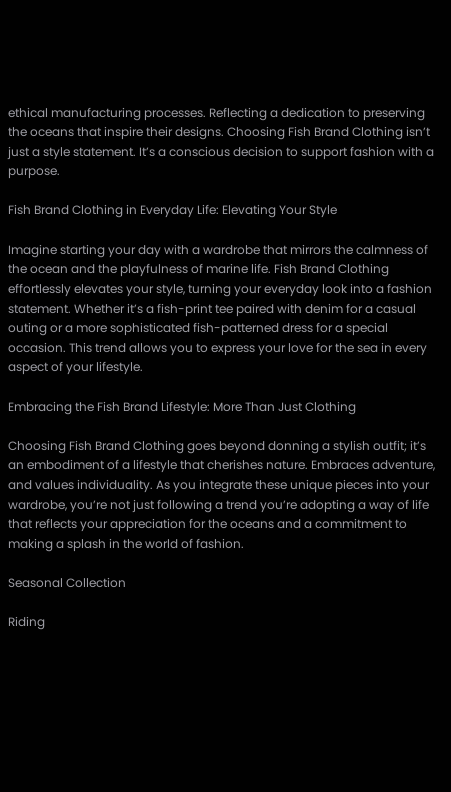ethical manufacturing processes. Reflecting a dedication to preserving the oceans that inspire their designs. Choosing Fish Brand Clothing isn’t just a style statement. It’s a conscious decision to support fashion with a purpose.

Fish Brand Clothing in Everyday Life: Elevating Your Style

Imagine starting your day with a wardrobe that mirrors the calmness of the ocean and the playfulness of marine life. Fish Brand Clothing effortlessly elevates your style, turning your everyday look into a fashion statement. Whether it’s a fish-print tee paired with denim for a casual outing or a more sophisticated fish-patterned dress for a special occasion. This trend allows you to express your love for the sea in every aspect of your lifestyle.

Embracing the Fish Brand Lifestyle: More Than Just Clothing

Choosing Fish Brand Clothing goes beyond donning a stylish outfit; it’s an embodiment of a lifestyle that cherishes nature. Embraces adventure, and values individuality. As you integrate these unique pieces into your wardrobe, you’re not just following a trend you’re adopting a way of life that reflects your appreciation for the oceans and a commitment to making a splash in the world of fashion.

Seasonal Collection

Riding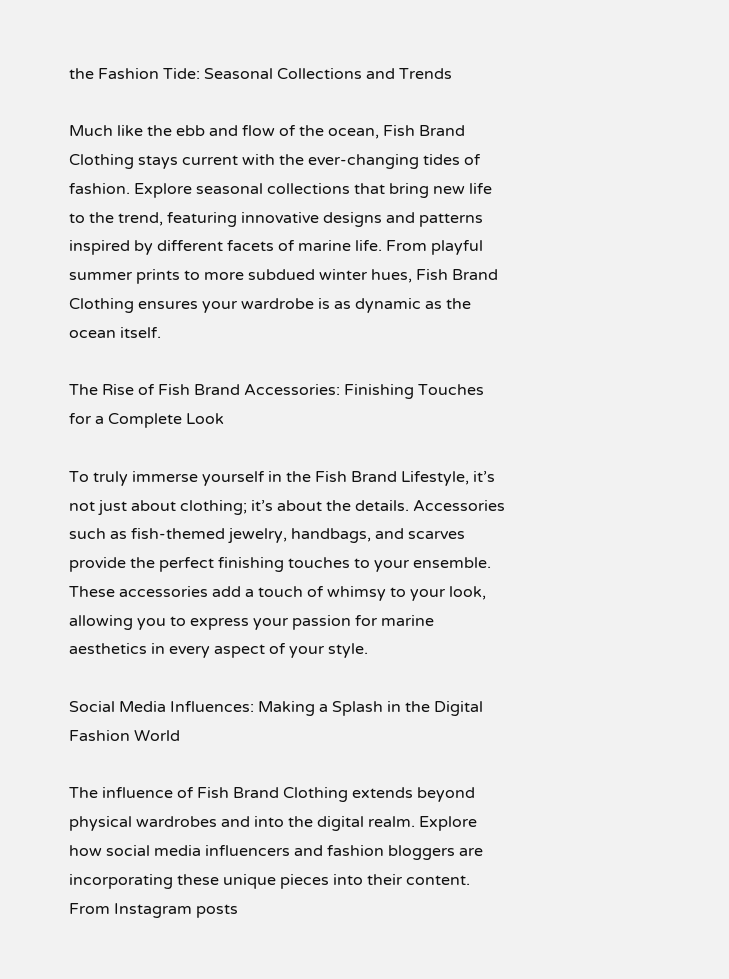the Fashion Tide: Seasonal Collections and Trends

Much like the ebb and flow of the ocean, Fish Brand Clothing stays current with the ever-changing tides of fashion. Explore seasonal collections that bring new life to the trend, featuring innovative designs and patterns inspired by different facets of marine life. From playful summer prints to more subdued winter hues, Fish Brand Clothing ensures your wardrobe is as dynamic as the ocean itself.

The Rise of Fish Brand Accessories: Finishing Touches for a Complete Look

To truly immerse yourself in the Fish Brand Lifestyle, it’s not just about clothing; it’s about the details. Accessories such as fish-themed jewelry, handbags, and scarves provide the perfect finishing touches to your ensemble. These accessories add a touch of whimsy to your look, allowing you to express your passion for marine aesthetics in every aspect of your style.

Social Media Influences: Making a Splash in the Digital Fashion World

The influence of Fish Brand Clothing extends beyond physical wardrobes and into the digital realm. Explore how social media influencers and fashion bloggers are incorporating these unique pieces into their content. From Instagram posts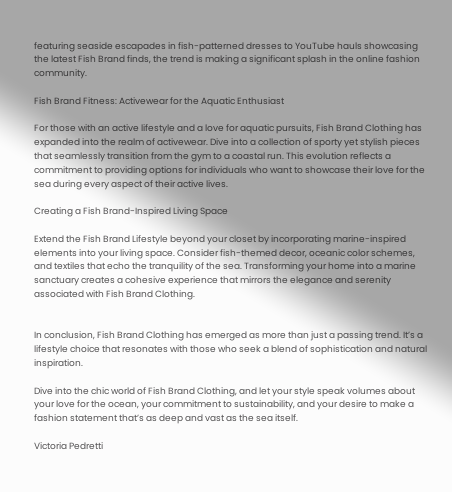featuring seaside escapades in fish-patterned dresses to YouTube hauls showcasing the latest Fish Brand finds, the trend is making a significant splash in the online fashion community.

Fish Brand Fitness: Activewear for the Aquatic Enthusiast

For those with an active lifestyle and a love for aquatic pursuits, Fish Brand Clothing has expanded into the realm of activewear. Dive into a collection of sporty yet stylish pieces that seamlessly transition from the gym to a coastal run. This evolution reflects a commitment to providing options for individuals who want to showcase their love for the sea during every aspect of their active lives.

Creating a Fish Brand-Inspired Living Space

Extend the Fish Brand Lifestyle beyond your closet by incorporating marine-inspired elements into your living space. Consider fish-themed decor, oceanic color schemes, and textiles that echo the tranquility of the sea. Transforming your home into a marine sanctuary creates a cohesive experience that mirrors the elegance and serenity associated with Fish Brand Clothing.


In conclusion, Fish Brand Clothing has emerged as more than just a passing trend. It’s a lifestyle choice that resonates with those who seek a blend of sophistication and natural inspiration.

Dive into the chic world of Fish Brand Clothing, and let your style speak volumes about your love for the ocean, your commitment to sustainability, and your desire to make a fashion statement that’s as deep and vast as the sea itself.

Victoria Pedretti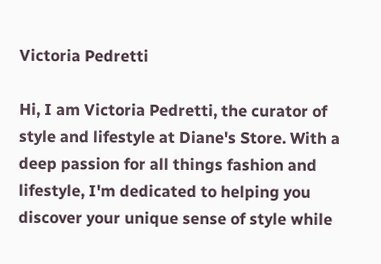Victoria Pedretti

Hi, I am Victoria Pedretti, the curator of style and lifestyle at Diane's Store. With a deep passion for all things fashion and lifestyle, I'm dedicated to helping you discover your unique sense of style while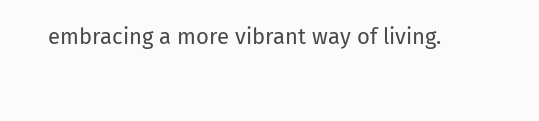embracing a more vibrant way of living.